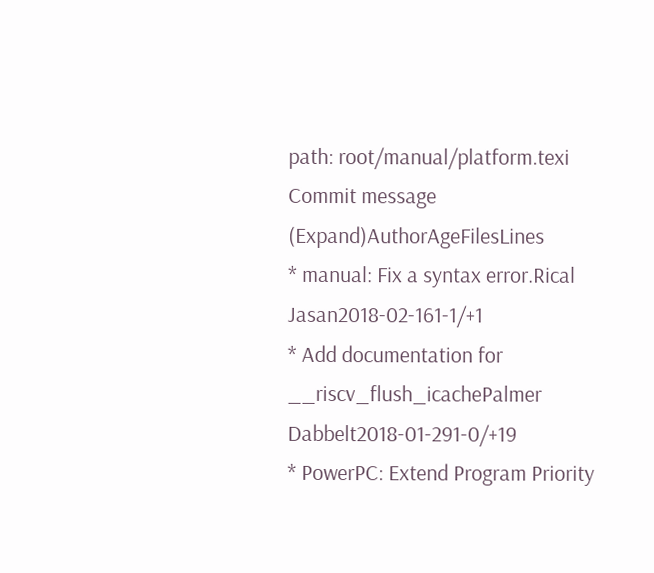path: root/manual/platform.texi
Commit message (Expand)AuthorAgeFilesLines
* manual: Fix a syntax error.Rical Jasan2018-02-161-1/+1
* Add documentation for __riscv_flush_icachePalmer Dabbelt2018-01-291-0/+19
* PowerPC: Extend Program Priority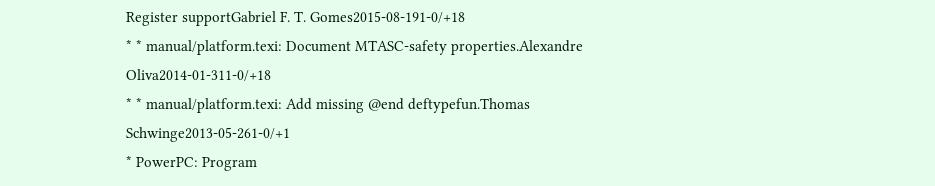Register supportGabriel F. T. Gomes2015-08-191-0/+18
* * manual/platform.texi: Document MTASC-safety properties.Alexandre Oliva2014-01-311-0/+18
* * manual/platform.texi: Add missing @end deftypefun.Thomas Schwinge2013-05-261-0/+1
* PowerPC: Program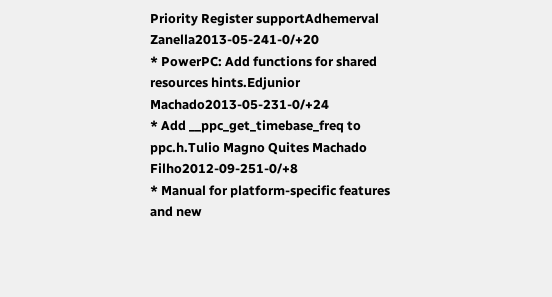Priority Register supportAdhemerval Zanella2013-05-241-0/+20
* PowerPC: Add functions for shared resources hints.Edjunior Machado2013-05-231-0/+24
* Add __ppc_get_timebase_freq to ppc.h.Tulio Magno Quites Machado Filho2012-09-251-0/+8
* Manual for platform-specific features and new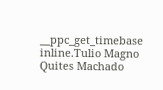__ppc_get_timebase inline.Tulio Magno Quites Machado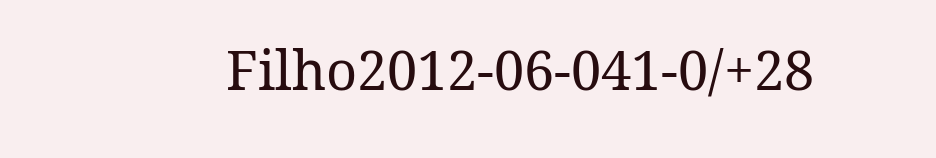Filho2012-06-041-0/+28